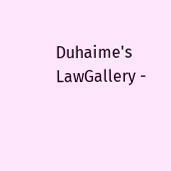Duhaime's LawGallery -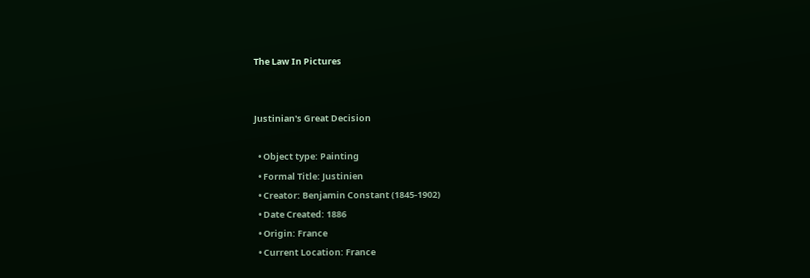The Law In Pictures


Justinian's Great Decision

  • Object type: Painting
  • Formal Title: Justinien
  • Creator: Benjamin Constant (1845-1902)
  • Date Created: 1886
  • Origin: France
  • Current Location: France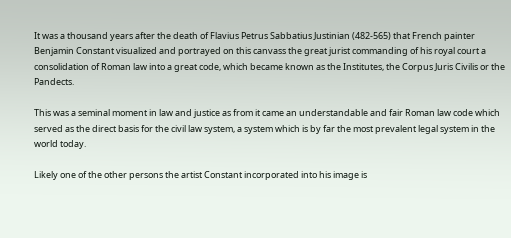It was a thousand years after the death of Flavius Petrus Sabbatius Justinian (482-565) that French painter Benjamin Constant visualized and portrayed on this canvass the great jurist commanding of his royal court a consolidation of Roman law into a great code, which became known as the Institutes, the Corpus Juris Civilis or the Pandects.

This was a seminal moment in law and justice as from it came an understandable and fair Roman law code which served as the direct basis for the civil law system, a system which is by far the most prevalent legal system in the world today.

Likely one of the other persons the artist Constant incorporated into his image is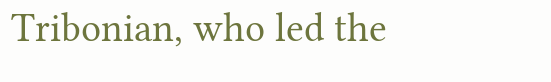Tribonian, who led the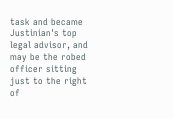task and became Justinian's top legal advisor, and may be the robed officer sitting just to the right of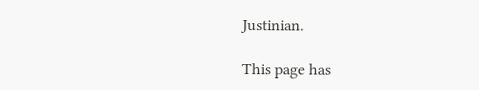Justinian.

This page has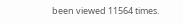been viewed 11564 times.